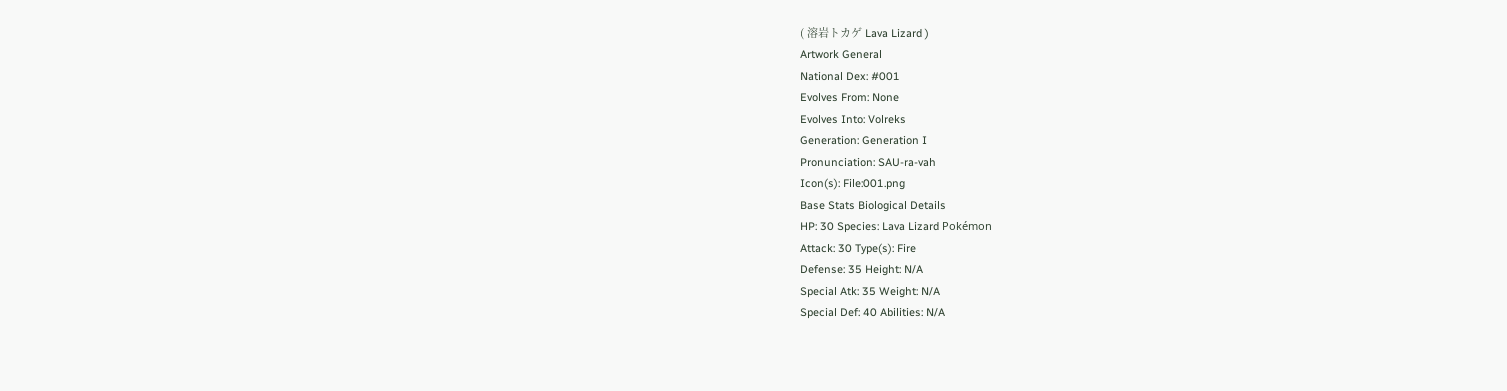( 溶岩トカゲ Lava Lizard )
Artwork General
National Dex: #001
Evolves From: None
Evolves Into: Volreks
Generation: Generation I
Pronunciation: SAU-ra-vah
Icon(s): File:001.png
Base Stats Biological Details
HP: 30 Species: Lava Lizard Pokémon
Attack: 30 Type(s): Fire
Defense: 35 Height: N/A
Special Atk: 35 Weight: N/A
Special Def: 40 Abilities: N/A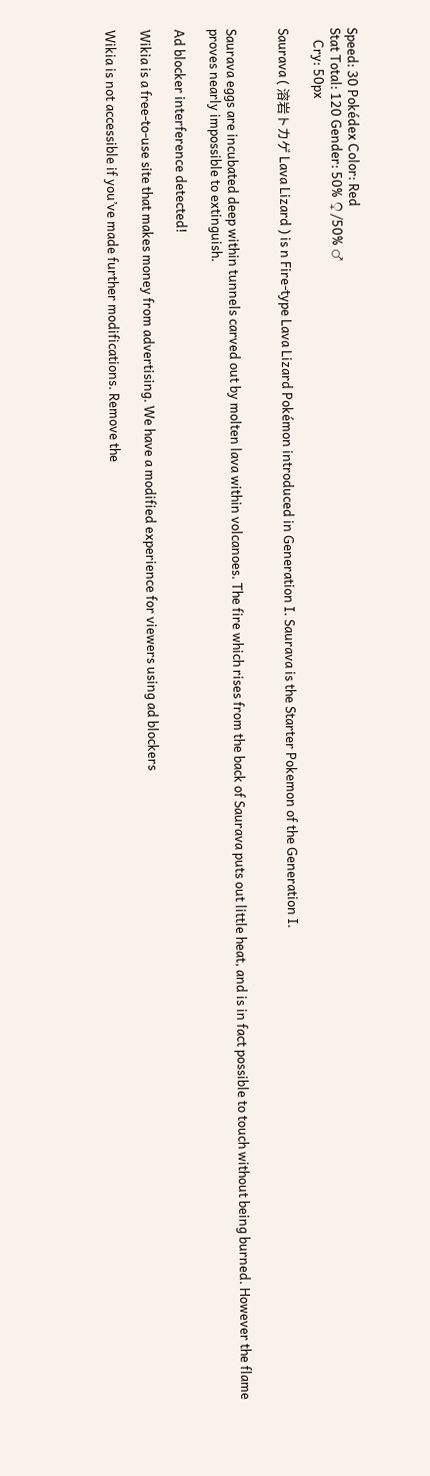Speed: 30 Pokédex Color: Red
Stat Total: 120 Gender: 50% ♀/50% ♂
    Cry: 50px

Saurava ( 溶岩トカゲ Lava Lizard ) is n Fire-type Lava Lizard Pokémon introduced in Generation I. Saurava is the Starter Pokemon of the Generation I.


Saurava eggs are incubated deep within tunnels carved out by molten lava within volcanoes. The fire which rises from the back of Saurava puts out little heat, and is in fact possible to touch without being burned. However the flame proves nearly impossible to extinguish.

Ad blocker interference detected!

Wikia is a free-to-use site that makes money from advertising. We have a modified experience for viewers using ad blockers

Wikia is not accessible if you’ve made further modifications. Remove the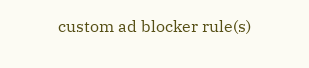custom ad blocker rule(s)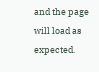and the page will load as expected.